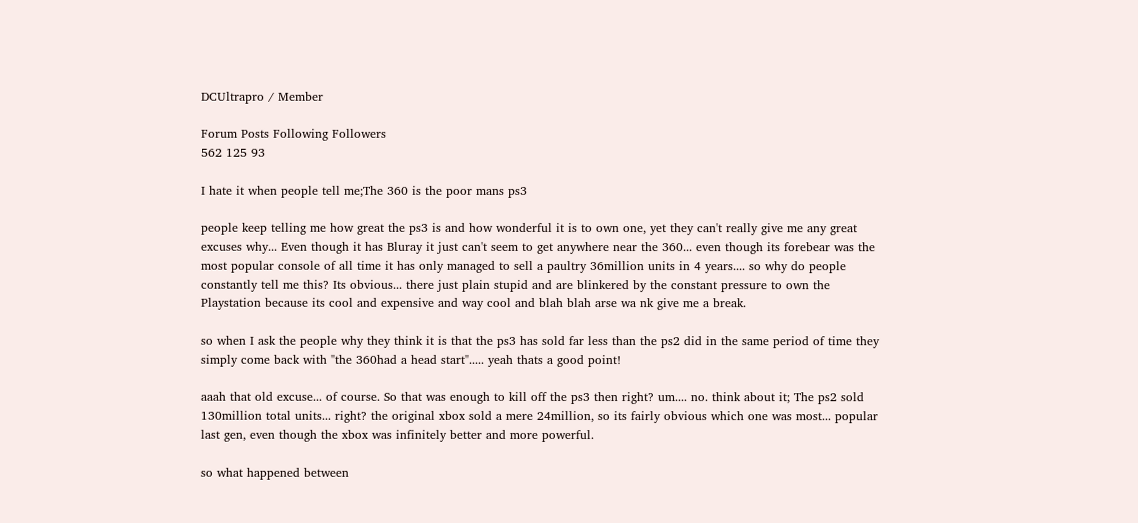DCUltrapro / Member

Forum Posts Following Followers
562 125 93

I hate it when people tell me;The 360 is the poor mans ps3

people keep telling me how great the ps3 is and how wonderful it is to own one, yet they can't really give me any great excuses why... Even though it has Bluray it just can't seem to get anywhere near the 360... even though its forebear was the most popular console of all time it has only managed to sell a paultry 36million units in 4 years.... so why do people constantly tell me this? Its obvious... there just plain stupid and are blinkered by the constant pressure to own the Playstation because its cool and expensive and way cool and blah blah arse wa nk give me a break.

so when I ask the people why they think it is that the ps3 has sold far less than the ps2 did in the same period of time they simply come back with "the 360had a head start"..... yeah thats a good point!

aaah that old excuse... of course. So that was enough to kill off the ps3 then right? um.... no. think about it; The ps2 sold 130million total units... right? the original xbox sold a mere 24million, so its fairly obvious which one was most... popular last gen, even though the xbox was infinitely better and more powerful.

so what happened between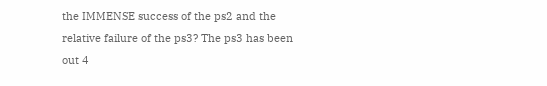the IMMENSE success of the ps2 and the relative failure of the ps3? The ps3 has been out 4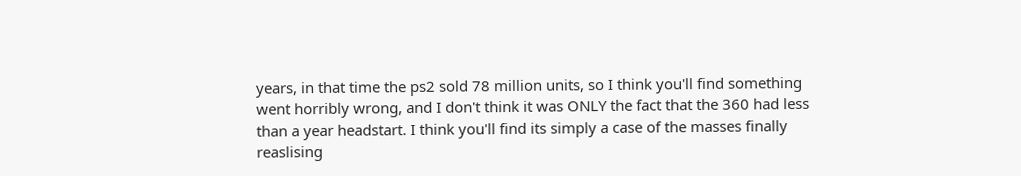years, in that time the ps2 sold 78 million units, so I think you'll find something went horribly wrong, and I don't think it was ONLY the fact that the 360 had less than a year headstart. I think you'll find its simply a case of the masses finally reaslising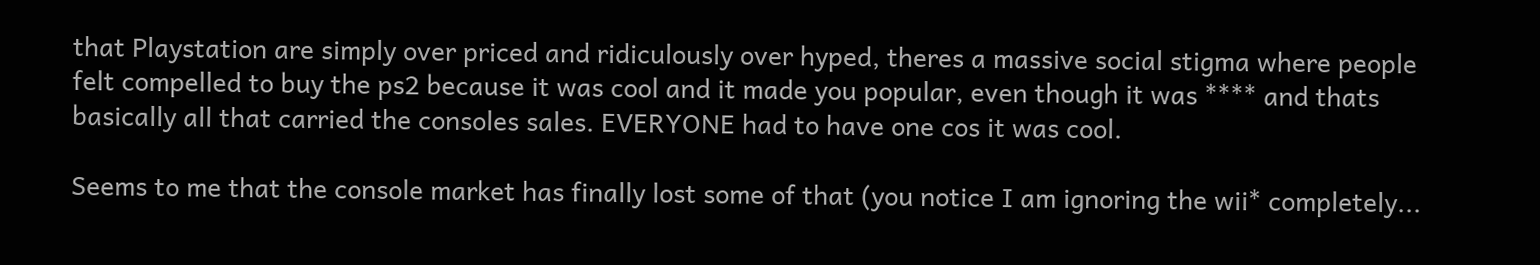that Playstation are simply over priced and ridiculously over hyped, theres a massive social stigma where people felt compelled to buy the ps2 because it was cool and it made you popular, even though it was **** and thats basically all that carried the consoles sales. EVERYONE had to have one cos it was cool.

Seems to me that the console market has finally lost some of that (you notice I am ignoring the wii* completely...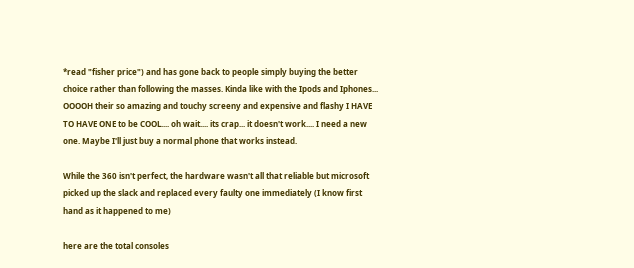*read "fisher price") and has gone back to people simply buying the better choice rather than following the masses. Kinda like with the Ipods and Iphones... OOOOH their so amazing and touchy screeny and expensive and flashy I HAVE TO HAVE ONE to be COOL.... oh wait.... its crap... it doesn't work.... I need a new one. Maybe I'll just buy a normal phone that works instead.

While the 360 isn't perfect, the hardware wasn't all that reliable but microsoft picked up the slack and replaced every faulty one immediately (I know first hand as it happened to me)

here are the total consoles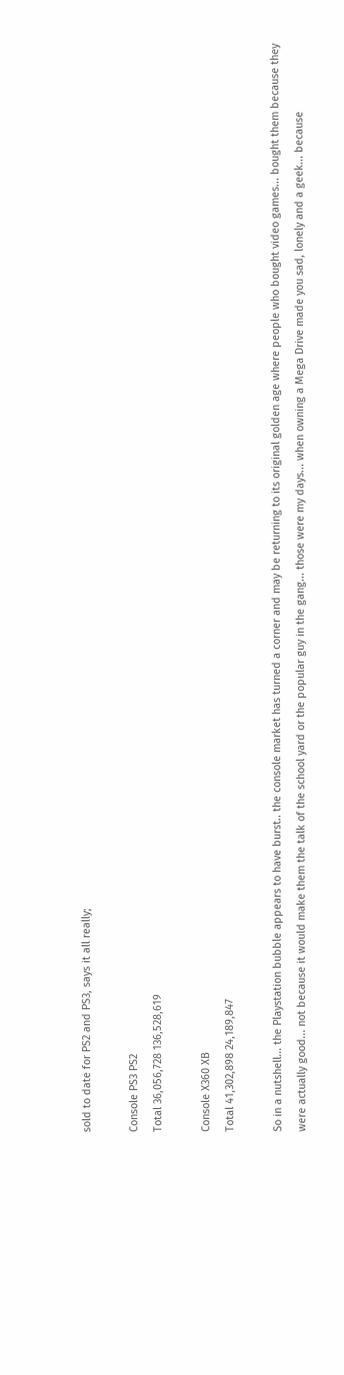sold to date for PS2 and PS3, says it all really;

Console PS3 PS2
Total 36,056,728 136,528,619

Console X360 XB
Total 41,302,898 24,189,847

So in a nutshell... the Playstation bubble appears to have burst.. the console market has turned a corner and may be returning to its original golden age where people who bought video games... bought them because they were actually good... not because it would make them the talk of the school yard or the popular guy in the gang... those were my days... when owning a Mega Drive made you sad, lonely and a geek... because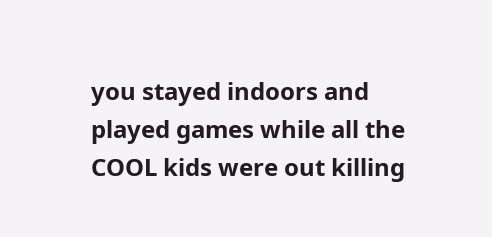you stayed indoors and played games while all the COOL kids were out killing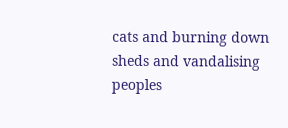cats and burning down sheds and vandalising peoples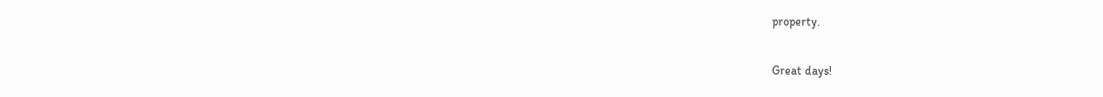property.

Great days!